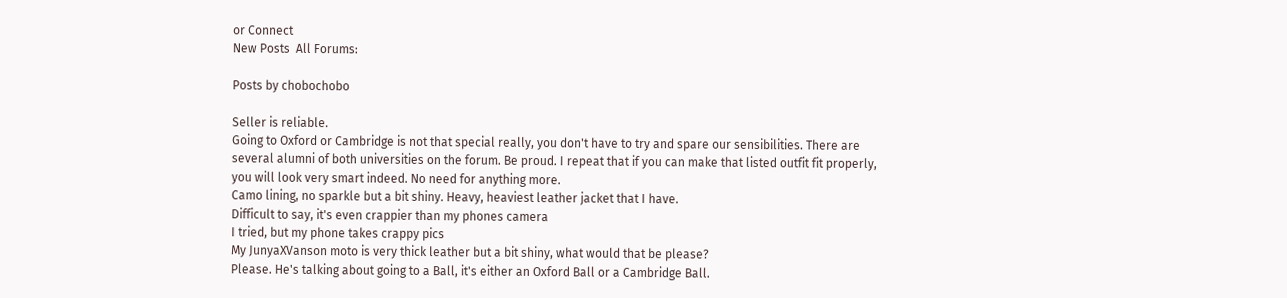or Connect
New Posts  All Forums:

Posts by chobochobo

Seller is reliable.
Going to Oxford or Cambridge is not that special really, you don't have to try and spare our sensibilities. There are several alumni of both universities on the forum. Be proud. I repeat that if you can make that listed outfit fit properly, you will look very smart indeed. No need for anything more.
Camo lining, no sparkle but a bit shiny. Heavy, heaviest leather jacket that I have.
Difficult to say, it's even crappier than my phones camera
I tried, but my phone takes crappy pics
My JunyaXVanson moto is very thick leather but a bit shiny, what would that be please?
Please. He's talking about going to a Ball, it's either an Oxford Ball or a Cambridge Ball.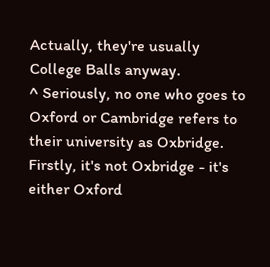Actually, they're usually College Balls anyway.
^ Seriously, no one who goes to Oxford or Cambridge refers to their university as Oxbridge.
Firstly, it's not Oxbridge - it's either Oxford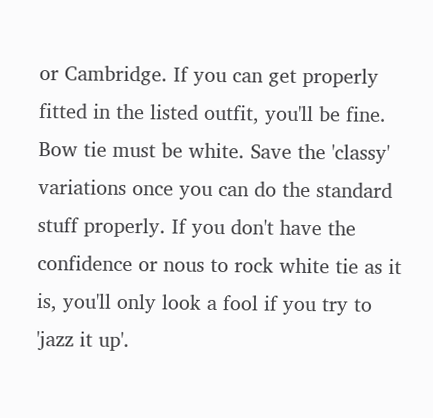or Cambridge. If you can get properly fitted in the listed outfit, you'll be fine. Bow tie must be white. Save the 'classy' variations once you can do the standard stuff properly. If you don't have the confidence or nous to rock white tie as it is, you'll only look a fool if you try to 'jazz it up'.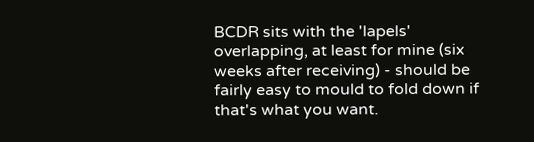BCDR sits with the 'lapels' overlapping, at least for mine (six weeks after receiving) - should be fairly easy to mould to fold down if that's what you want.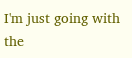I'm just going with the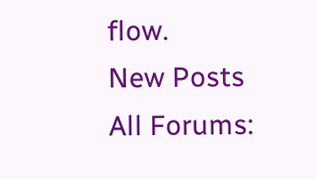flow.
New Posts  All Forums: